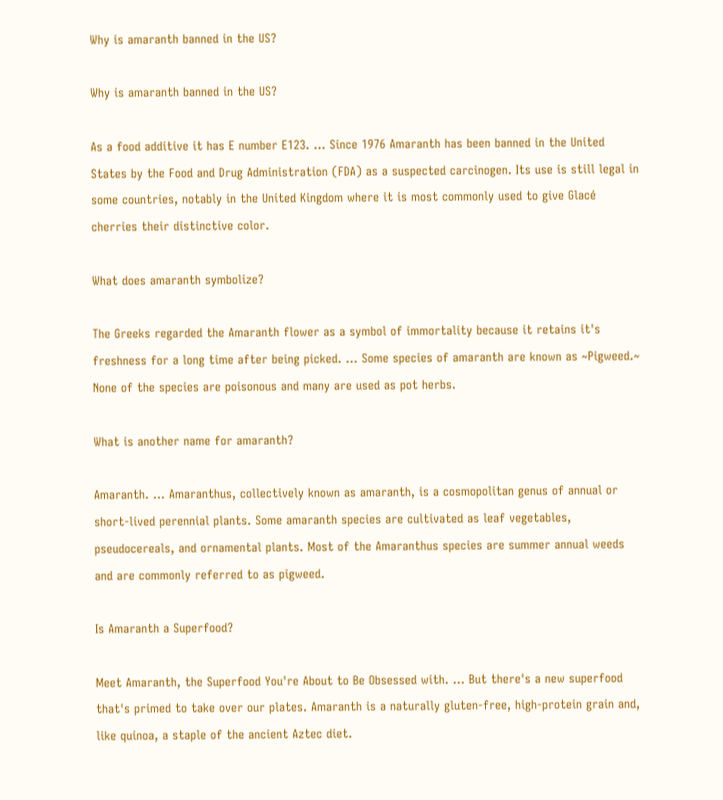Why is amaranth banned in the US?

Why is amaranth banned in the US?

As a food additive it has E number E123. … Since 1976 Amaranth has been banned in the United States by the Food and Drug Administration (FDA) as a suspected carcinogen. Its use is still legal in some countries, notably in the United Kingdom where it is most commonly used to give Glacé cherries their distinctive color.

What does amaranth symbolize?

The Greeks regarded the Amaranth flower as a symbol of immortality because it retains it's freshness for a long time after being picked. … Some species of amaranth are known as ~Pigweed.~ None of the species are poisonous and many are used as pot herbs.

What is another name for amaranth?

Amaranth. … Amaranthus, collectively known as amaranth, is a cosmopolitan genus of annual or short-lived perennial plants. Some amaranth species are cultivated as leaf vegetables, pseudocereals, and ornamental plants. Most of the Amaranthus species are summer annual weeds and are commonly referred to as pigweed.

Is Amaranth a Superfood?

Meet Amaranth, the Superfood You're About to Be Obsessed with. … But there's a new superfood that's primed to take over our plates. Amaranth is a naturally gluten-free, high-protein grain and, like quinoa, a staple of the ancient Aztec diet.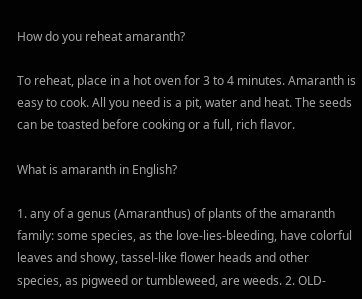How do you reheat amaranth?

To reheat, place in a hot oven for 3 to 4 minutes. Amaranth is easy to cook. All you need is a pit, water and heat. The seeds can be toasted before cooking or a full, rich flavor.

What is amaranth in English?

1. any of a genus (Amaranthus) of plants of the amaranth family: some species, as the love-lies-bleeding, have colorful leaves and showy, tassel-like flower heads and other species, as pigweed or tumbleweed, are weeds. 2. OLD-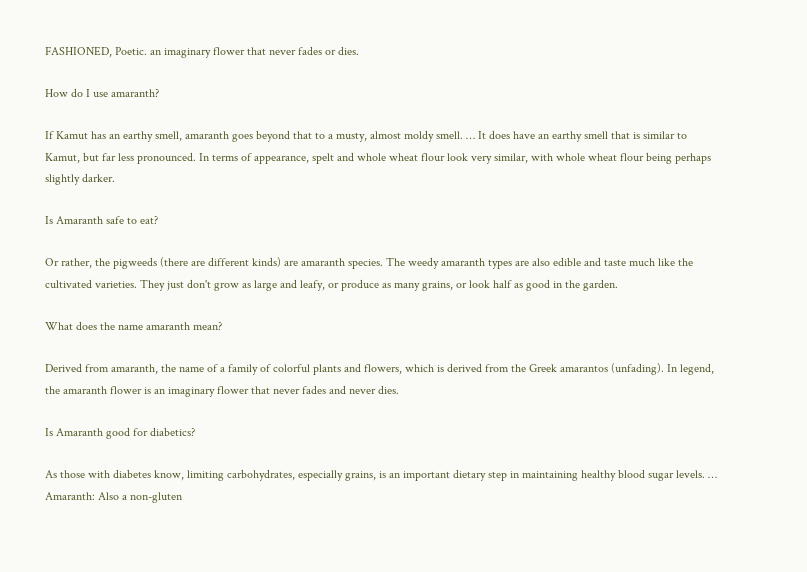FASHIONED, Poetic. an imaginary flower that never fades or dies.

How do I use amaranth?

If Kamut has an earthy smell, amaranth goes beyond that to a musty, almost moldy smell. … It does have an earthy smell that is similar to Kamut, but far less pronounced. In terms of appearance, spelt and whole wheat flour look very similar, with whole wheat flour being perhaps slightly darker.

Is Amaranth safe to eat?

Or rather, the pigweeds (there are different kinds) are amaranth species. The weedy amaranth types are also edible and taste much like the cultivated varieties. They just don't grow as large and leafy, or produce as many grains, or look half as good in the garden.

What does the name amaranth mean?

Derived from amaranth, the name of a family of colorful plants and flowers, which is derived from the Greek amarantos (unfading). In legend, the amaranth flower is an imaginary flower that never fades and never dies.

Is Amaranth good for diabetics?

As those with diabetes know, limiting carbohydrates, especially grains, is an important dietary step in maintaining healthy blood sugar levels. … Amaranth: Also a non-gluten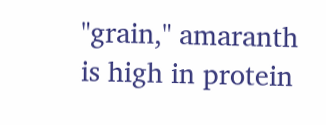"grain," amaranth is high in protein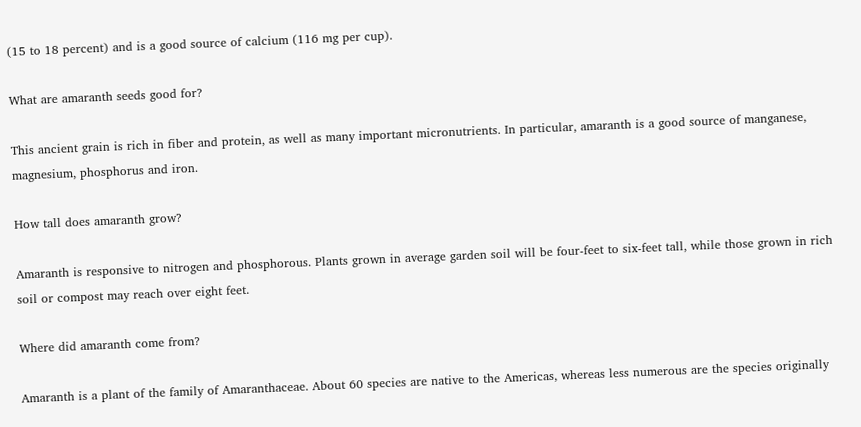(15 to 18 percent) and is a good source of calcium (116 mg per cup).

What are amaranth seeds good for?

This ancient grain is rich in fiber and protein, as well as many important micronutrients. In particular, amaranth is a good source of manganese, magnesium, phosphorus and iron.

How tall does amaranth grow?

Amaranth is responsive to nitrogen and phosphorous. Plants grown in average garden soil will be four-feet to six-feet tall, while those grown in rich soil or compost may reach over eight feet.

Where did amaranth come from?

Amaranth is a plant of the family of Amaranthaceae. About 60 species are native to the Americas, whereas less numerous are the species originally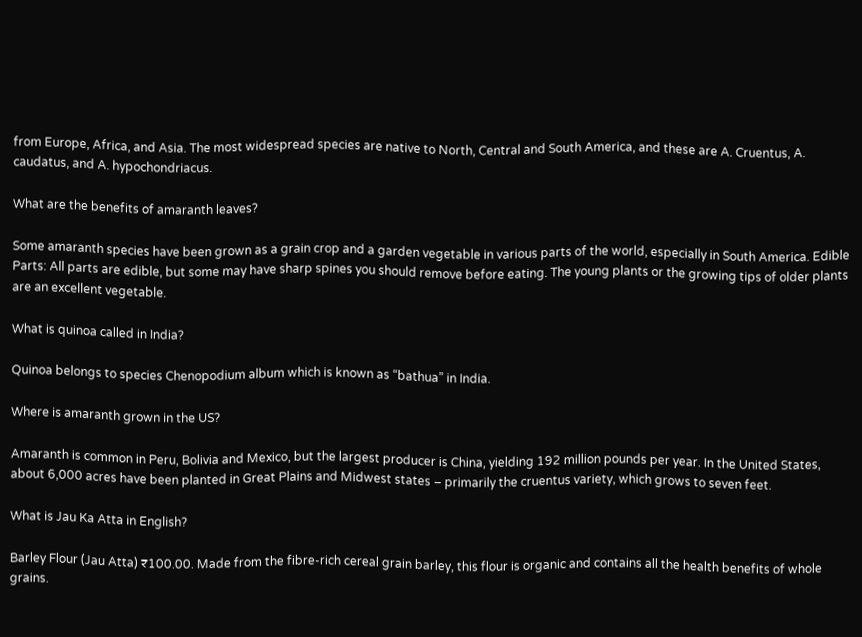from Europe, Africa, and Asia. The most widespread species are native to North, Central and South America, and these are A. Cruentus, A. caudatus, and A. hypochondriacus.

What are the benefits of amaranth leaves?

Some amaranth species have been grown as a grain crop and a garden vegetable in various parts of the world, especially in South America. Edible Parts: All parts are edible, but some may have sharp spines you should remove before eating. The young plants or the growing tips of older plants are an excellent vegetable.

What is quinoa called in India?

Quinoa belongs to species Chenopodium album which is known as “bathua” in India.

Where is amaranth grown in the US?

Amaranth is common in Peru, Bolivia and Mexico, but the largest producer is China, yielding 192 million pounds per year. In the United States, about 6,000 acres have been planted in Great Plains and Midwest states – primarily the cruentus variety, which grows to seven feet.

What is Jau Ka Atta in English?

Barley Flour (Jau Atta) ₹100.00. Made from the fibre-rich cereal grain barley, this flour is organic and contains all the health benefits of whole grains.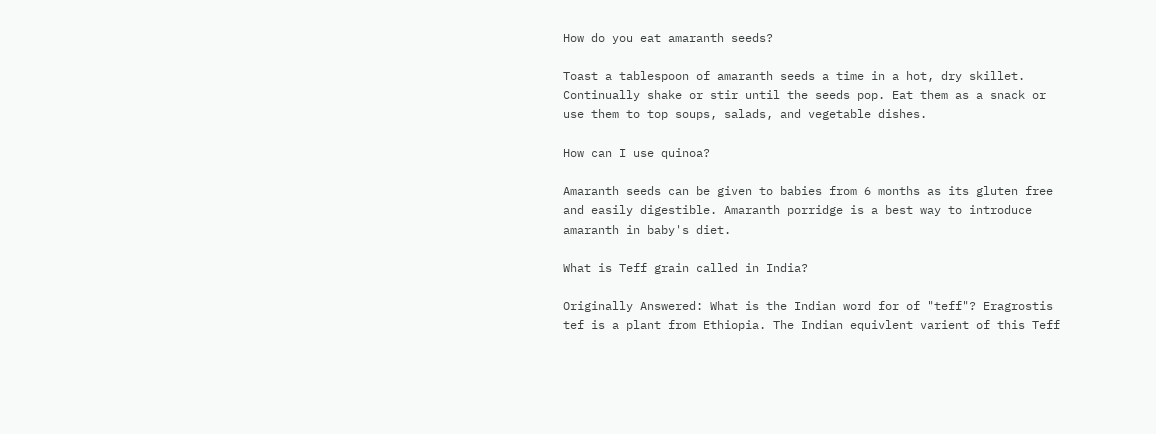How do you eat amaranth seeds?

Toast a tablespoon of amaranth seeds a time in a hot, dry skillet. Continually shake or stir until the seeds pop. Eat them as a snack or use them to top soups, salads, and vegetable dishes.

How can I use quinoa?

Amaranth seeds can be given to babies from 6 months as its gluten free and easily digestible. Amaranth porridge is a best way to introduce amaranth in baby's diet.

What is Teff grain called in India?

Originally Answered: What is the Indian word for of "teff"? Eragrostis tef is a plant from Ethiopia. The Indian equivlent varient of this Teff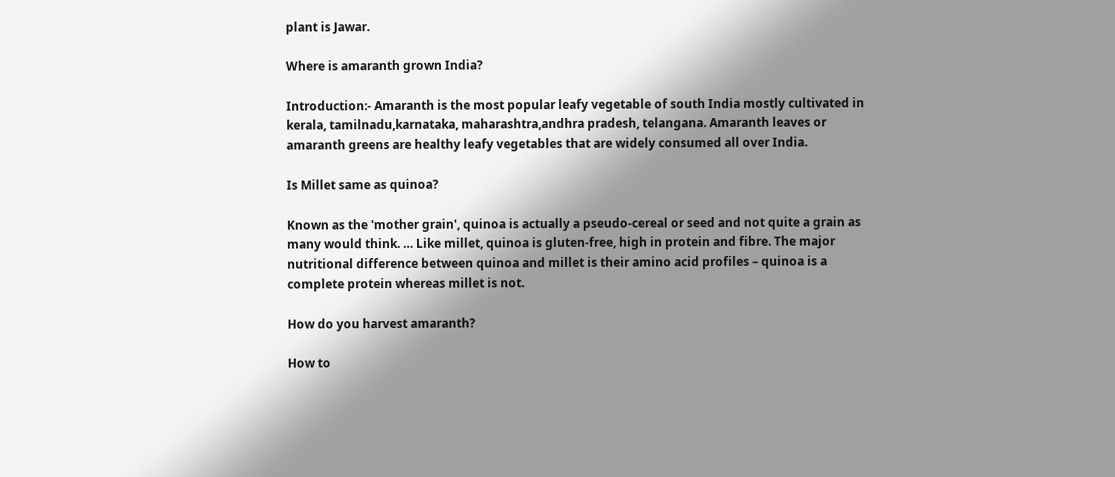plant is Jawar.

Where is amaranth grown India?

Introduction:- Amaranth is the most popular leafy vegetable of south India mostly cultivated in kerala, tamilnadu,karnataka, maharashtra,andhra pradesh, telangana. Amaranth leaves or amaranth greens are healthy leafy vegetables that are widely consumed all over India.

Is Millet same as quinoa?

Known as the 'mother grain', quinoa is actually a pseudo-cereal or seed and not quite a grain as many would think. … Like millet, quinoa is gluten-free, high in protein and fibre. The major nutritional difference between quinoa and millet is their amino acid profiles – quinoa is a complete protein whereas millet is not.

How do you harvest amaranth?

How to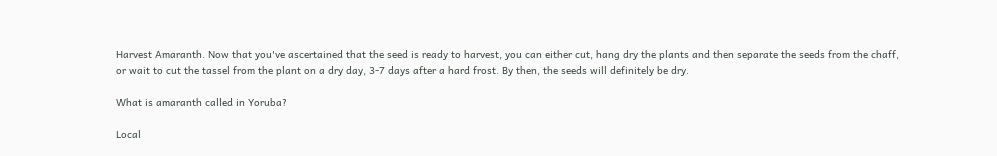Harvest Amaranth. Now that you've ascertained that the seed is ready to harvest, you can either cut, hang dry the plants and then separate the seeds from the chaff, or wait to cut the tassel from the plant on a dry day, 3-7 days after a hard frost. By then, the seeds will definitely be dry.

What is amaranth called in Yoruba?

Local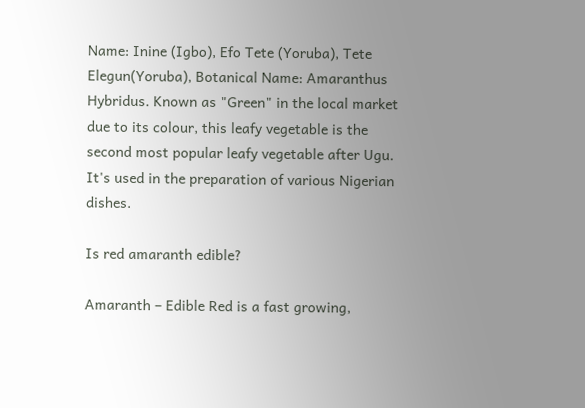Name: Inine (Igbo), Efo Tete (Yoruba), Tete Elegun(Yoruba), Botanical Name: Amaranthus Hybridus. Known as "Green" in the local market due to its colour, this leafy vegetable is the second most popular leafy vegetable after Ugu. It's used in the preparation of various Nigerian dishes.

Is red amaranth edible?

Amaranth – Edible Red is a fast growing,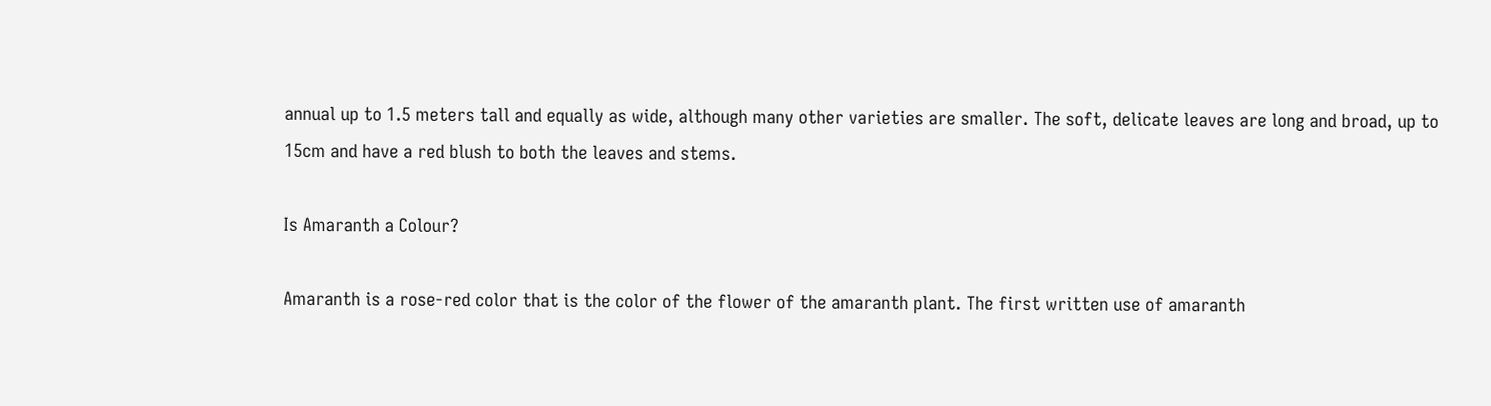annual up to 1.5 meters tall and equally as wide, although many other varieties are smaller. The soft, delicate leaves are long and broad, up to 15cm and have a red blush to both the leaves and stems.

Is Amaranth a Colour?

Amaranth is a rose-red color that is the color of the flower of the amaranth plant. The first written use of amaranth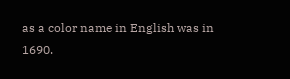as a color name in English was in 1690.